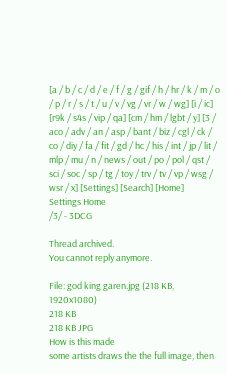[a / b / c / d / e / f / g / gif / h / hr / k / m / o / p / r / s / t / u / v / vg / vr / w / wg] [i / ic] [r9k / s4s / vip / qa] [cm / hm / lgbt / y] [3 / aco / adv / an / asp / bant / biz / cgl / ck / co / diy / fa / fit / gd / hc / his / int / jp / lit / mlp / mu / n / news / out / po / pol / qst / sci / soc / sp / tg / toy / trv / tv / vp / wsg / wsr / x] [Settings] [Search] [Home]
Settings Home
/3/ - 3DCG

Thread archived.
You cannot reply anymore.

File: god king garen.jpg (218 KB, 1920x1080)
218 KB
218 KB JPG
How is this made
some artists draws the the full image, then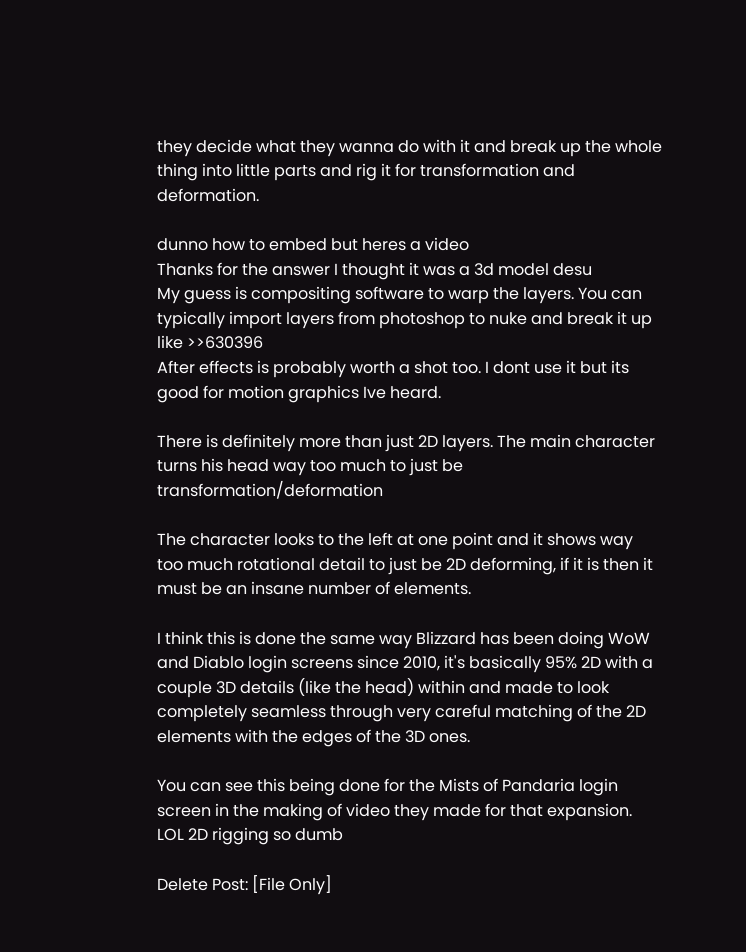they decide what they wanna do with it and break up the whole thing into little parts and rig it for transformation and deformation.

dunno how to embed but heres a video
Thanks for the answer I thought it was a 3d model desu
My guess is compositing software to warp the layers. You can typically import layers from photoshop to nuke and break it up like >>630396
After effects is probably worth a shot too. I dont use it but its good for motion graphics Ive heard.

There is definitely more than just 2D layers. The main character turns his head way too much to just be transformation/deformation

The character looks to the left at one point and it shows way too much rotational detail to just be 2D deforming, if it is then it must be an insane number of elements.

I think this is done the same way Blizzard has been doing WoW and Diablo login screens since 2010, it's basically 95% 2D with a couple 3D details (like the head) within and made to look completely seamless through very careful matching of the 2D elements with the edges of the 3D ones.

You can see this being done for the Mists of Pandaria login screen in the making of video they made for that expansion.
LOL 2D rigging so dumb

Delete Post: [File Only]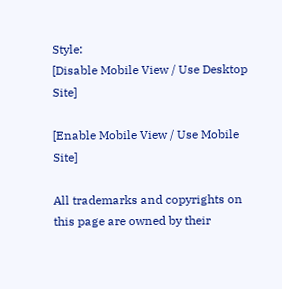Style:
[Disable Mobile View / Use Desktop Site]

[Enable Mobile View / Use Mobile Site]

All trademarks and copyrights on this page are owned by their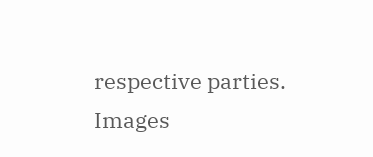respective parties. Images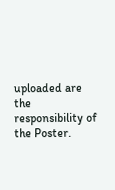uploaded are the responsibility of the Poster.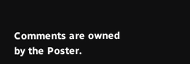Comments are owned by the Poster.